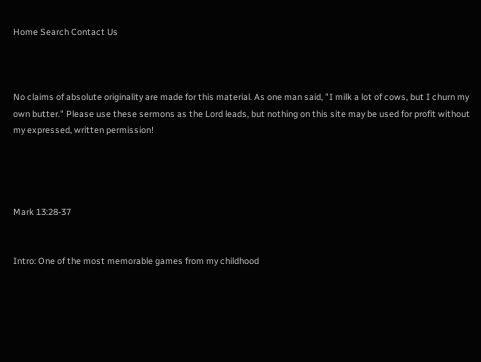Home Search Contact Us



No claims of absolute originality are made for this material. As one man said, "I milk a lot of cows, but I churn my own butter." Please use these sermons as the Lord leads, but nothing on this site may be used for profit without my expressed, written permission!




Mark 13:28-37


Intro: One of the most memorable games from my childhood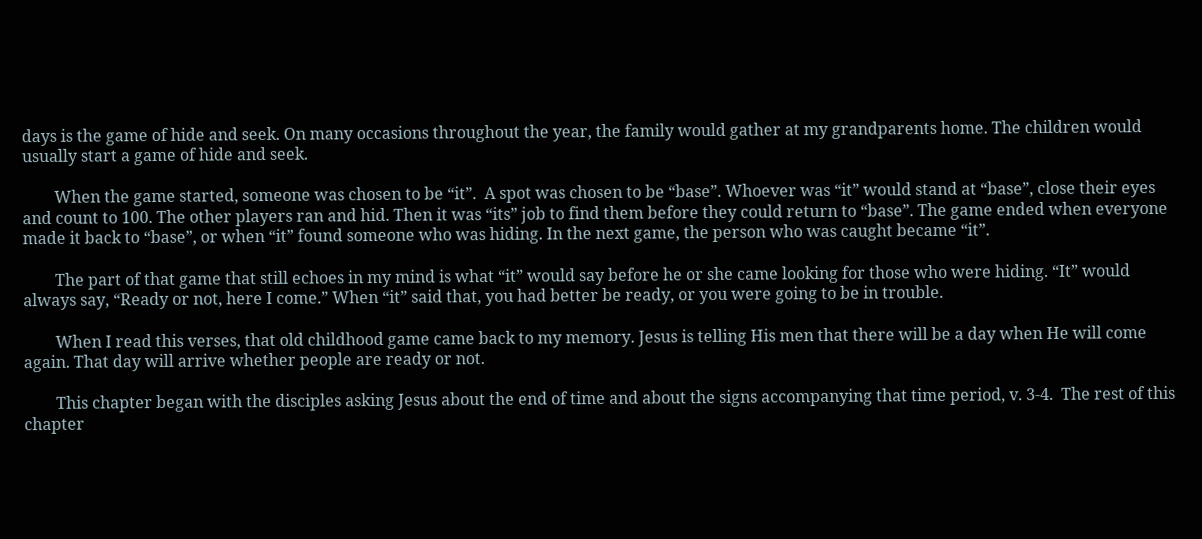days is the game of hide and seek. On many occasions throughout the year, the family would gather at my grandparents home. The children would usually start a game of hide and seek.

        When the game started, someone was chosen to be “it”.  A spot was chosen to be “base”. Whoever was “it” would stand at “base”, close their eyes and count to 100. The other players ran and hid. Then it was “its” job to find them before they could return to “base”. The game ended when everyone made it back to “base”, or when “it” found someone who was hiding. In the next game, the person who was caught became “it”.

        The part of that game that still echoes in my mind is what “it” would say before he or she came looking for those who were hiding. “It” would always say, “Ready or not, here I come.” When “it” said that, you had better be ready, or you were going to be in trouble.

        When I read this verses, that old childhood game came back to my memory. Jesus is telling His men that there will be a day when He will come again. That day will arrive whether people are ready or not.

        This chapter began with the disciples asking Jesus about the end of time and about the signs accompanying that time period, v. 3-4.  The rest of this chapter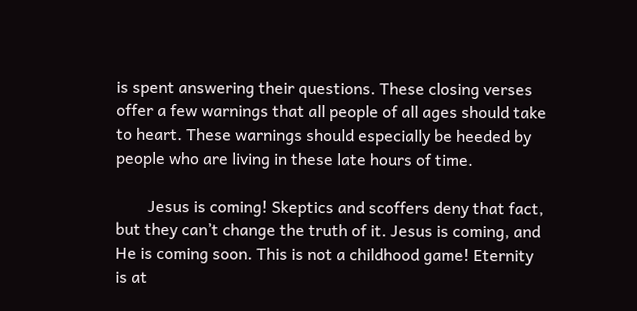is spent answering their questions. These closing verses offer a few warnings that all people of all ages should take to heart. These warnings should especially be heeded by people who are living in these late hours of time.

        Jesus is coming! Skeptics and scoffers deny that fact, but they can’t change the truth of it. Jesus is coming, and He is coming soon. This is not a childhood game! Eternity is at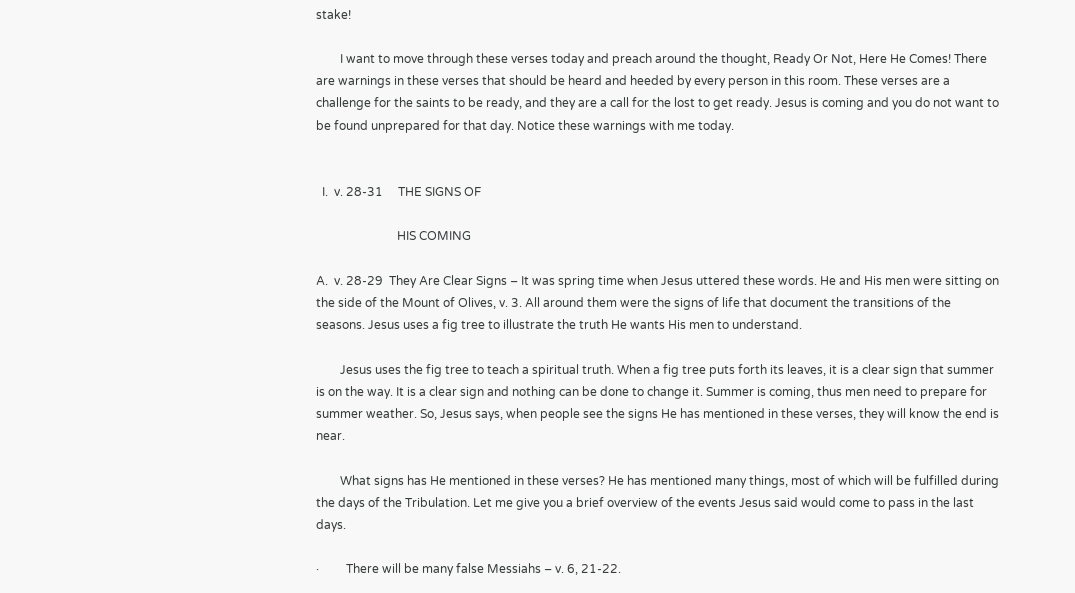stake!

        I want to move through these verses today and preach around the thought, Ready Or Not, Here He Comes! There are warnings in these verses that should be heard and heeded by every person in this room. These verses are a challenge for the saints to be ready, and they are a call for the lost to get ready. Jesus is coming and you do not want to be found unprepared for that day. Notice these warnings with me today.


  I.  v. 28-31     THE SIGNS OF

                           HIS COMING

A.  v. 28-29  They Are Clear Signs – It was spring time when Jesus uttered these words. He and His men were sitting on the side of the Mount of Olives, v. 3. All around them were the signs of life that document the transitions of the seasons. Jesus uses a fig tree to illustrate the truth He wants His men to understand.

        Jesus uses the fig tree to teach a spiritual truth. When a fig tree puts forth its leaves, it is a clear sign that summer is on the way. It is a clear sign and nothing can be done to change it. Summer is coming, thus men need to prepare for summer weather. So, Jesus says, when people see the signs He has mentioned in these verses, they will know the end is near.

        What signs has He mentioned in these verses? He has mentioned many things, most of which will be fulfilled during the days of the Tribulation. Let me give you a brief overview of the events Jesus said would come to pass in the last days.

·         There will be many false Messiahs – v. 6, 21-22.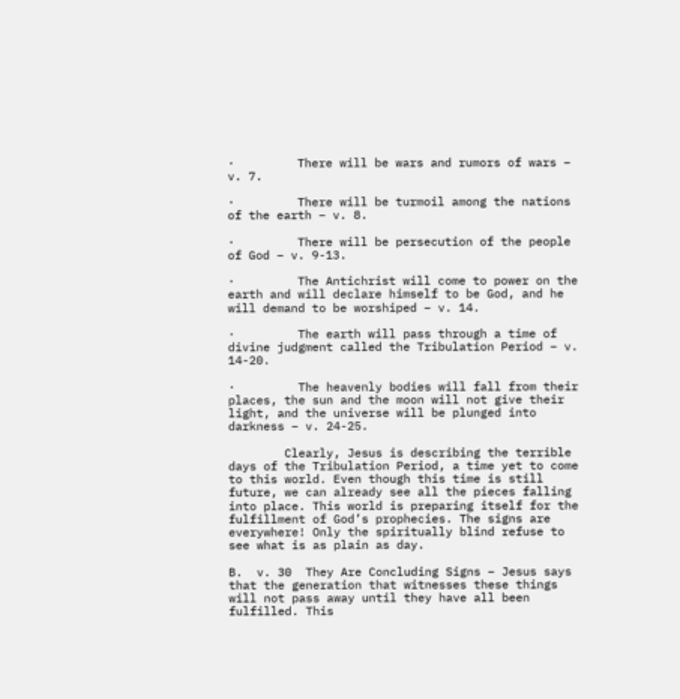·         There will be wars and rumors of wars – v. 7.

·         There will be turmoil among the nations of the earth – v. 8.

·         There will be persecution of the people of God – v. 9-13.

·         The Antichrist will come to power on the earth and will declare himself to be God, and he will demand to be worshiped – v. 14.

·         The earth will pass through a time of divine judgment called the Tribulation Period – v. 14-20.

·         The heavenly bodies will fall from their places, the sun and the moon will not give their light, and the universe will be plunged into darkness – v. 24-25.

        Clearly, Jesus is describing the terrible days of the Tribulation Period, a time yet to come to this world. Even though this time is still future, we can already see all the pieces falling into place. This world is preparing itself for the fulfillment of God’s prophecies. The signs are everywhere! Only the spiritually blind refuse to see what is as plain as day.

B.  v. 30  They Are Concluding Signs – Jesus says that the generation that witnesses these things will not pass away until they have all been fulfilled. This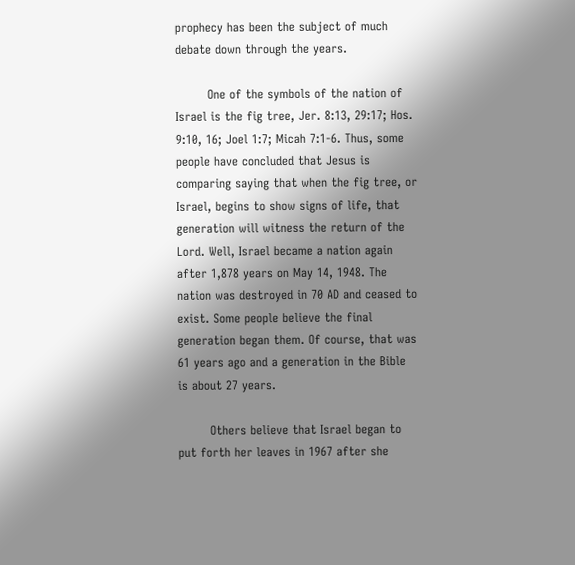prophecy has been the subject of much debate down through the years.

        One of the symbols of the nation of Israel is the fig tree, Jer. 8:13, 29:17; Hos. 9:10, 16; Joel 1:7; Micah 7:1-6. Thus, some people have concluded that Jesus is comparing saying that when the fig tree, or Israel, begins to show signs of life, that generation will witness the return of the Lord. Well, Israel became a nation again after 1,878 years on May 14, 1948. The nation was destroyed in 70 AD and ceased to exist. Some people believe the final generation began them. Of course, that was 61 years ago and a generation in the Bible is about 27 years.

        Others believe that Israel began to put forth her leaves in 1967 after she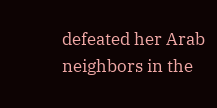defeated her Arab neighbors in the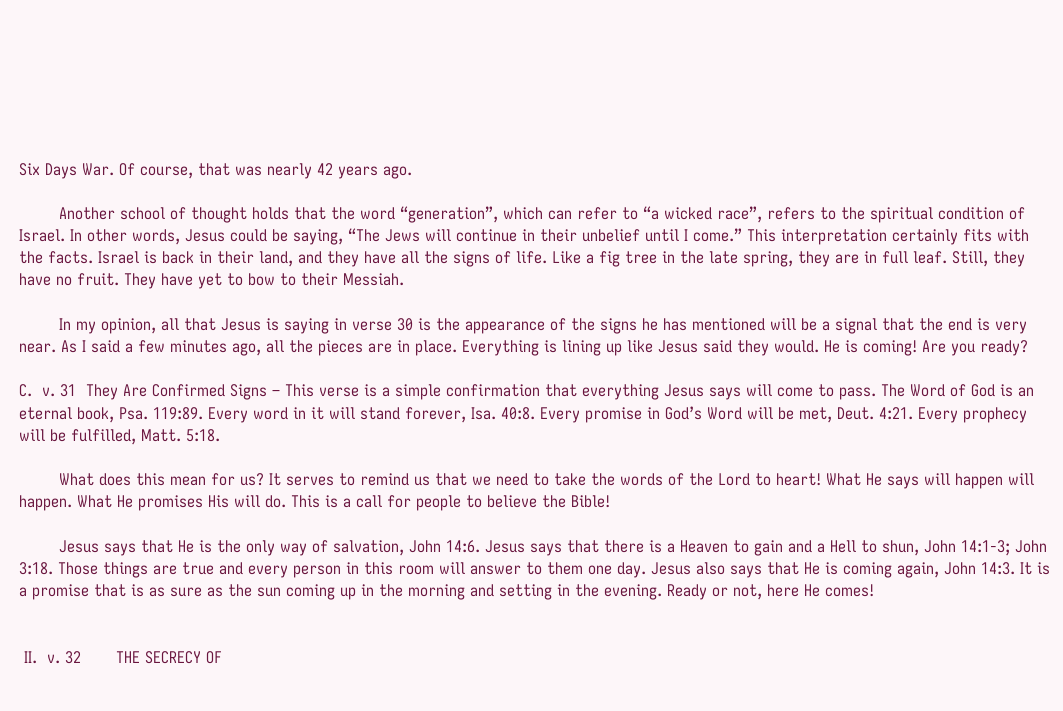Six Days War. Of course, that was nearly 42 years ago.

        Another school of thought holds that the word “generation”, which can refer to “a wicked race”, refers to the spiritual condition of Israel. In other words, Jesus could be saying, “The Jews will continue in their unbelief until I come.” This interpretation certainly fits with the facts. Israel is back in their land, and they have all the signs of life. Like a fig tree in the late spring, they are in full leaf. Still, they have no fruit. They have yet to bow to their Messiah.

        In my opinion, all that Jesus is saying in verse 30 is the appearance of the signs he has mentioned will be a signal that the end is very near. As I said a few minutes ago, all the pieces are in place. Everything is lining up like Jesus said they would. He is coming! Are you ready?

C.  v. 31  They Are Confirmed Signs – This verse is a simple confirmation that everything Jesus says will come to pass. The Word of God is an eternal book, Psa. 119:89. Every word in it will stand forever, Isa. 40:8. Every promise in God’s Word will be met, Deut. 4:21. Every prophecy will be fulfilled, Matt. 5:18.

        What does this mean for us? It serves to remind us that we need to take the words of the Lord to heart! What He says will happen will happen. What He promises His will do. This is a call for people to believe the Bible!

        Jesus says that He is the only way of salvation, John 14:6. Jesus says that there is a Heaven to gain and a Hell to shun, John 14:1-3; John 3:18. Those things are true and every person in this room will answer to them one day. Jesus also says that He is coming again, John 14:3. It is a promise that is as sure as the sun coming up in the morning and setting in the evening. Ready or not, here He comes!


 II.  v. 32       THE SECRECY OF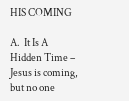HIS COMING

A.  It Is A Hidden Time – Jesus is coming, but no one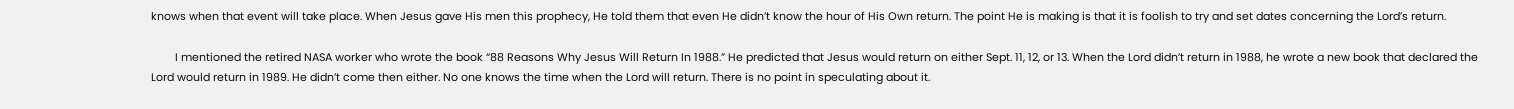knows when that event will take place. When Jesus gave His men this prophecy, He told them that even He didn’t know the hour of His Own return. The point He is making is that it is foolish to try and set dates concerning the Lord’s return.

        I mentioned the retired NASA worker who wrote the book “88 Reasons Why Jesus Will Return In 1988.” He predicted that Jesus would return on either Sept. 11, 12, or 13. When the Lord didn’t return in 1988, he wrote a new book that declared the Lord would return in 1989. He didn’t come then either. No one knows the time when the Lord will return. There is no point in speculating about it.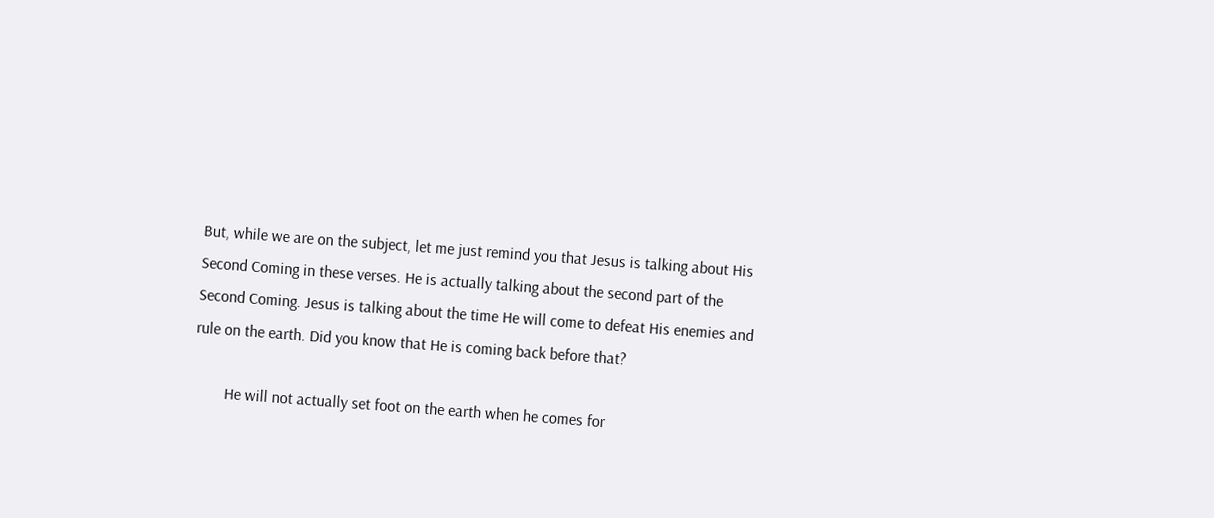But, while we are on the subject, let me just remind you that Jesus is talking about His Second Coming in these verses. He is actually talking about the second part of the Second Coming. Jesus is talking about the time He will come to defeat His enemies and rule on the earth. Did you know that He is coming back before that?

        He will not actually set foot on the earth when he comes for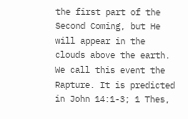the first part of the Second Coming, but He will appear in the clouds above the earth. We call this event the Rapture. It is predicted in John 14:1-3; 1 Thes,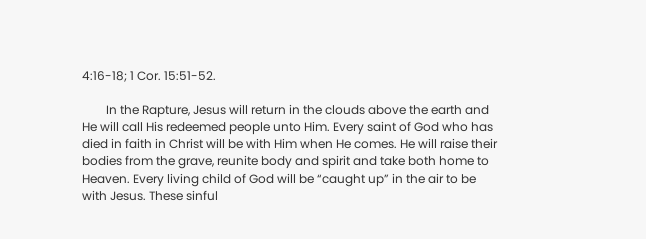4:16-18; 1 Cor. 15:51-52.

        In the Rapture, Jesus will return in the clouds above the earth and He will call His redeemed people unto Him. Every saint of God who has died in faith in Christ will be with Him when He comes. He will raise their bodies from the grave, reunite body and spirit and take both home to Heaven. Every living child of God will be “caught up” in the air to be with Jesus. These sinful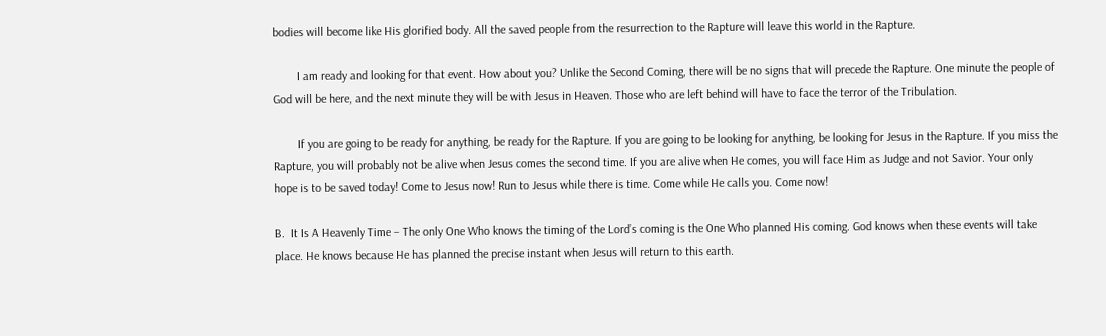bodies will become like His glorified body. All the saved people from the resurrection to the Rapture will leave this world in the Rapture.

        I am ready and looking for that event. How about you? Unlike the Second Coming, there will be no signs that will precede the Rapture. One minute the people of God will be here, and the next minute they will be with Jesus in Heaven. Those who are left behind will have to face the terror of the Tribulation.

        If you are going to be ready for anything, be ready for the Rapture. If you are going to be looking for anything, be looking for Jesus in the Rapture. If you miss the Rapture, you will probably not be alive when Jesus comes the second time. If you are alive when He comes, you will face Him as Judge and not Savior. Your only hope is to be saved today! Come to Jesus now! Run to Jesus while there is time. Come while He calls you. Come now!

B.  It Is A Heavenly Time – The only One Who knows the timing of the Lord’s coming is the One Who planned His coming. God knows when these events will take place. He knows because He has planned the precise instant when Jesus will return to this earth.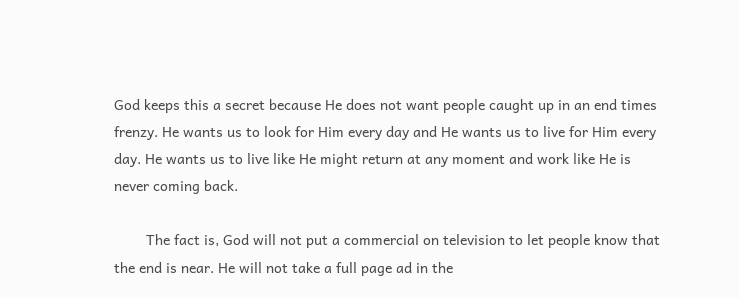God keeps this a secret because He does not want people caught up in an end times frenzy. He wants us to look for Him every day and He wants us to live for Him every day. He wants us to live like He might return at any moment and work like He is never coming back.

        The fact is, God will not put a commercial on television to let people know that the end is near. He will not take a full page ad in the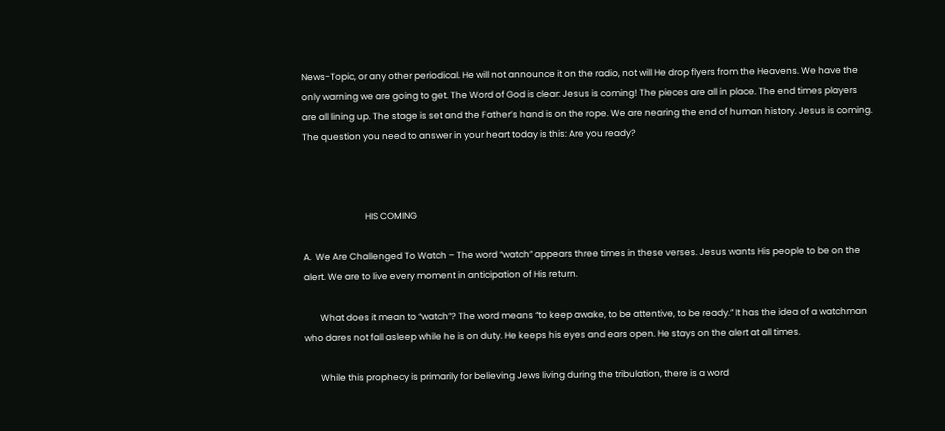News-Topic, or any other periodical. He will not announce it on the radio, not will He drop flyers from the Heavens. We have the only warning we are going to get. The Word of God is clear: Jesus is coming! The pieces are all in place. The end times players are all lining up. The stage is set and the Father’s hand is on the rope. We are nearing the end of human history. Jesus is coming. The question you need to answer in your heart today is this: Are you ready?



                               HIS COMING

A.  We Are Challenged To Watch – The word “watch” appears three times in these verses. Jesus wants His people to be on the alert. We are to live every moment in anticipation of His return.

        What does it mean to “watch”? The word means “to keep awake, to be attentive, to be ready.” It has the idea of a watchman who dares not fall asleep while he is on duty. He keeps his eyes and ears open. He stays on the alert at all times.

        While this prophecy is primarily for believing Jews living during the tribulation, there is a word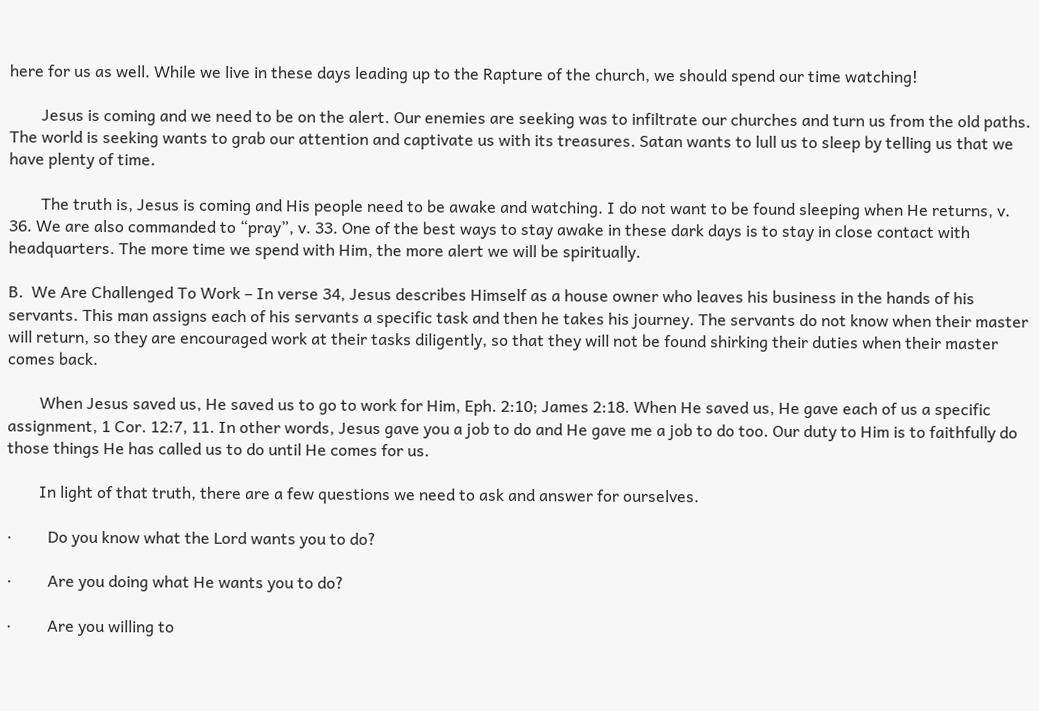here for us as well. While we live in these days leading up to the Rapture of the church, we should spend our time watching!

        Jesus is coming and we need to be on the alert. Our enemies are seeking was to infiltrate our churches and turn us from the old paths. The world is seeking wants to grab our attention and captivate us with its treasures. Satan wants to lull us to sleep by telling us that we have plenty of time.

        The truth is, Jesus is coming and His people need to be awake and watching. I do not want to be found sleeping when He returns, v. 36. We are also commanded to “pray”, v. 33. One of the best ways to stay awake in these dark days is to stay in close contact with headquarters. The more time we spend with Him, the more alert we will be spiritually.

B.  We Are Challenged To Work – In verse 34, Jesus describes Himself as a house owner who leaves his business in the hands of his servants. This man assigns each of his servants a specific task and then he takes his journey. The servants do not know when their master will return, so they are encouraged work at their tasks diligently, so that they will not be found shirking their duties when their master comes back.

        When Jesus saved us, He saved us to go to work for Him, Eph. 2:10; James 2:18. When He saved us, He gave each of us a specific assignment, 1 Cor. 12:7, 11. In other words, Jesus gave you a job to do and He gave me a job to do too. Our duty to Him is to faithfully do those things He has called us to do until He comes for us.

        In light of that truth, there are a few questions we need to ask and answer for ourselves.

·         Do you know what the Lord wants you to do?

·         Are you doing what He wants you to do?

·         Are you willing to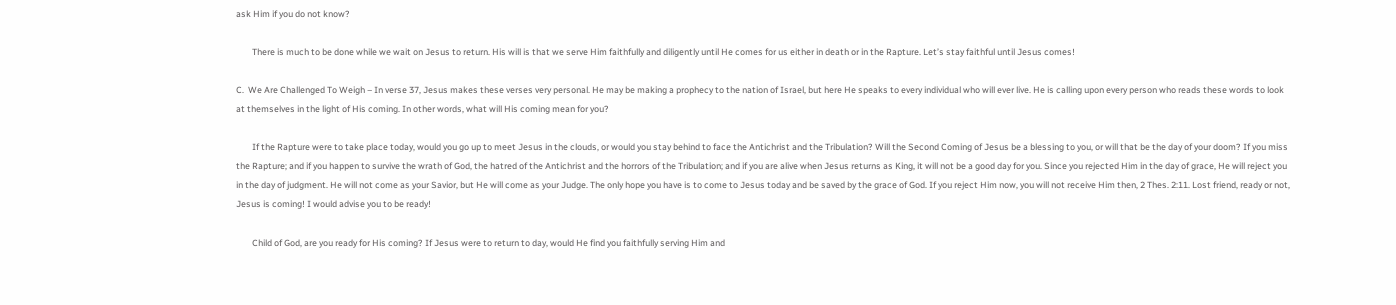ask Him if you do not know?

        There is much to be done while we wait on Jesus to return. His will is that we serve Him faithfully and diligently until He comes for us either in death or in the Rapture. Let’s stay faithful until Jesus comes!

C.  We Are Challenged To Weigh – In verse 37, Jesus makes these verses very personal. He may be making a prophecy to the nation of Israel, but here He speaks to every individual who will ever live. He is calling upon every person who reads these words to look at themselves in the light of His coming. In other words, what will His coming mean for you?

        If the Rapture were to take place today, would you go up to meet Jesus in the clouds, or would you stay behind to face the Antichrist and the Tribulation? Will the Second Coming of Jesus be a blessing to you, or will that be the day of your doom? If you miss the Rapture; and if you happen to survive the wrath of God, the hatred of the Antichrist and the horrors of the Tribulation; and if you are alive when Jesus returns as King, it will not be a good day for you. Since you rejected Him in the day of grace, He will reject you in the day of judgment. He will not come as your Savior, but He will come as your Judge. The only hope you have is to come to Jesus today and be saved by the grace of God. If you reject Him now, you will not receive Him then, 2 Thes. 2:11. Lost friend, ready or not, Jesus is coming! I would advise you to be ready!

        Child of God, are you ready for His coming? If Jesus were to return to day, would He find you faithfully serving Him and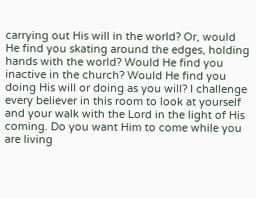carrying out His will in the world? Or, would He find you skating around the edges, holding hands with the world? Would He find you inactive in the church? Would He find you doing His will or doing as you will? I challenge every believer in this room to look at yourself and your walk with the Lord in the light of His coming. Do you want Him to come while you are living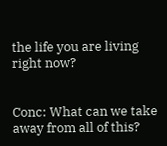the life you are living right now?


Conc: What can we take away from all of this?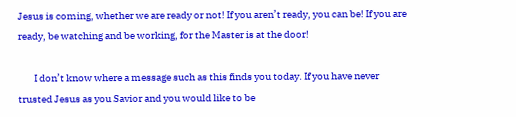Jesus is coming, whether we are ready or not! If you aren’t ready, you can be! If you are ready, be watching and be working, for the Master is at the door!

        I don’t know where a message such as this finds you today. If you have never trusted Jesus as you Savior and you would like to be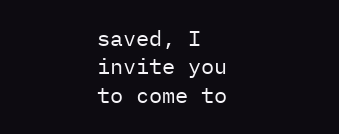saved, I invite you to come to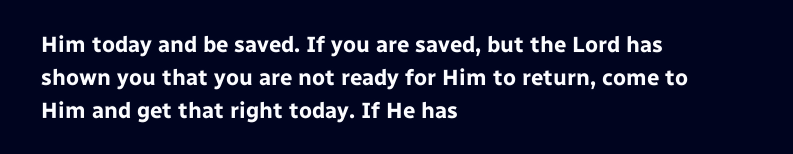Him today and be saved. If you are saved, but the Lord has shown you that you are not ready for Him to return, come to Him and get that right today. If He has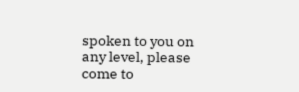spoken to you on any level, please come to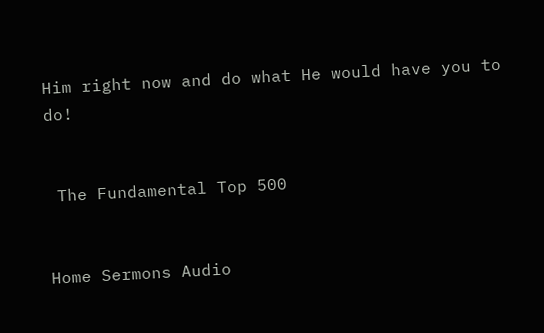Him right now and do what He would have you to do!


 The Fundamental Top 500


Home Sermons Audio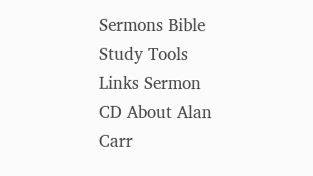Sermons Bible Study Tools Links Sermon CD About Alan Carr